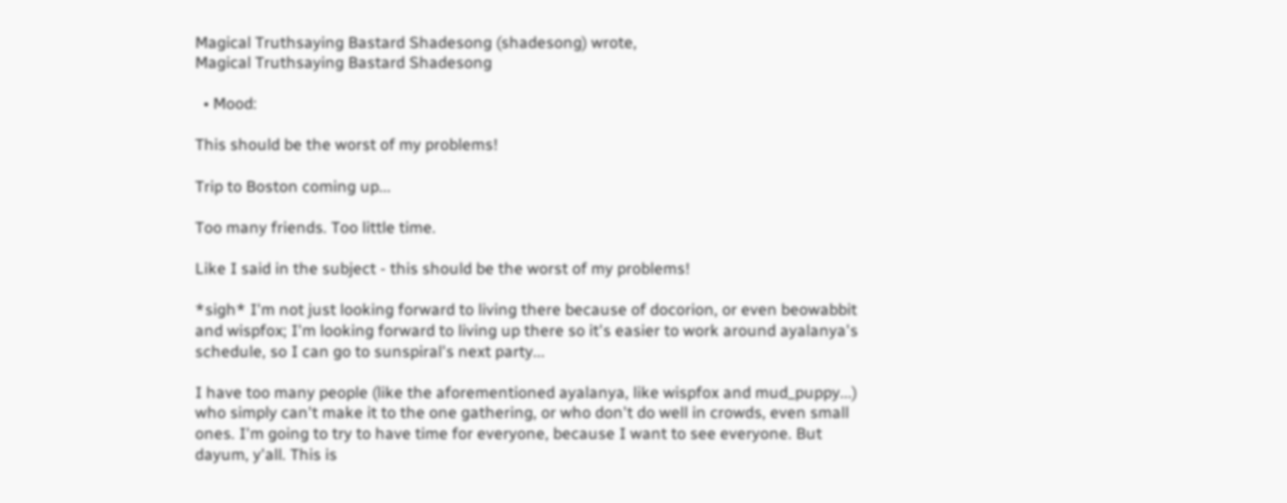Magical Truthsaying Bastard Shadesong (shadesong) wrote,
Magical Truthsaying Bastard Shadesong

  • Mood:

This should be the worst of my problems!

Trip to Boston coming up...

Too many friends. Too little time.

Like I said in the subject - this should be the worst of my problems!

*sigh* I'm not just looking forward to living there because of docorion, or even beowabbit and wispfox; I'm looking forward to living up there so it's easier to work around ayalanya's schedule, so I can go to sunspiral's next party...

I have too many people (like the aforementioned ayalanya, like wispfox and mud_puppy...) who simply can't make it to the one gathering, or who don't do well in crowds, even small ones. I'm going to try to have time for everyone, because I want to see everyone. But dayum, y'all. This is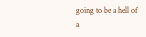going to be a hell of a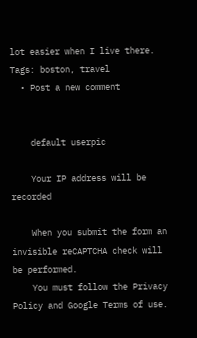lot easier when I live there.
Tags: boston, travel
  • Post a new comment


    default userpic

    Your IP address will be recorded

    When you submit the form an invisible reCAPTCHA check will be performed.
    You must follow the Privacy Policy and Google Terms of use.